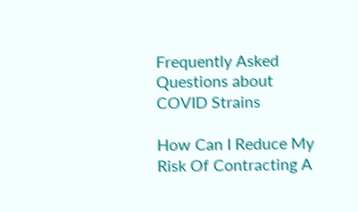Frequently Asked Questions about COVID Strains

How Can I Reduce My Risk Of Contracting A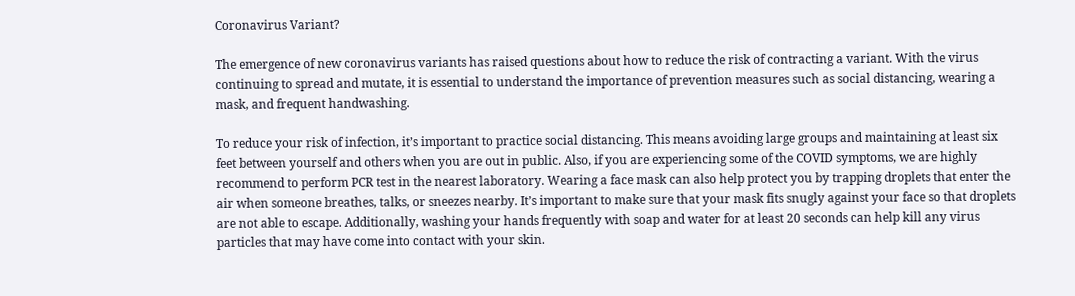Coronavirus Variant?

The emergence of new coronavirus variants has raised questions about how to reduce the risk of contracting a variant. With the virus continuing to spread and mutate, it is essential to understand the importance of prevention measures such as social distancing, wearing a mask, and frequent handwashing.

To reduce your risk of infection, it’s important to practice social distancing. This means avoiding large groups and maintaining at least six feet between yourself and others when you are out in public. Also, if you are experiencing some of the COVID symptoms, we are highly recommend to perform PCR test in the nearest laboratory. Wearing a face mask can also help protect you by trapping droplets that enter the air when someone breathes, talks, or sneezes nearby. It’s important to make sure that your mask fits snugly against your face so that droplets are not able to escape. Additionally, washing your hands frequently with soap and water for at least 20 seconds can help kill any virus particles that may have come into contact with your skin.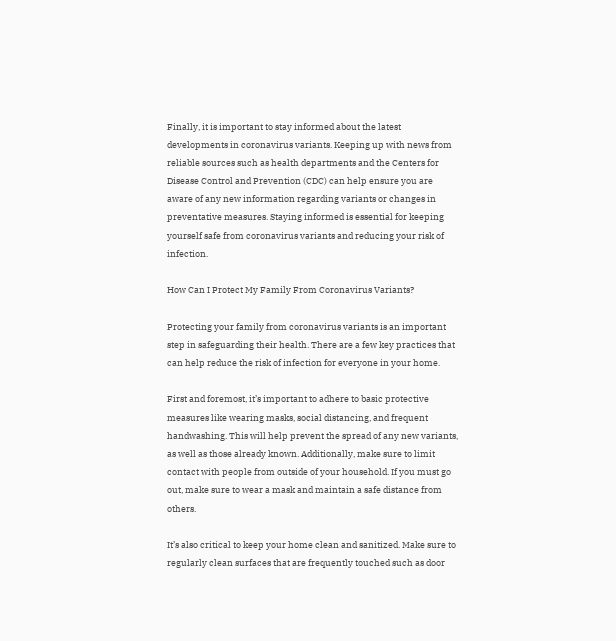Finally, it is important to stay informed about the latest developments in coronavirus variants. Keeping up with news from reliable sources such as health departments and the Centers for Disease Control and Prevention (CDC) can help ensure you are aware of any new information regarding variants or changes in preventative measures. Staying informed is essential for keeping yourself safe from coronavirus variants and reducing your risk of infection.

How Can I Protect My Family From Coronavirus Variants?

Protecting your family from coronavirus variants is an important step in safeguarding their health. There are a few key practices that can help reduce the risk of infection for everyone in your home.

First and foremost, it’s important to adhere to basic protective measures like wearing masks, social distancing, and frequent handwashing. This will help prevent the spread of any new variants, as well as those already known. Additionally, make sure to limit contact with people from outside of your household. If you must go out, make sure to wear a mask and maintain a safe distance from others.

It’s also critical to keep your home clean and sanitized. Make sure to regularly clean surfaces that are frequently touched such as door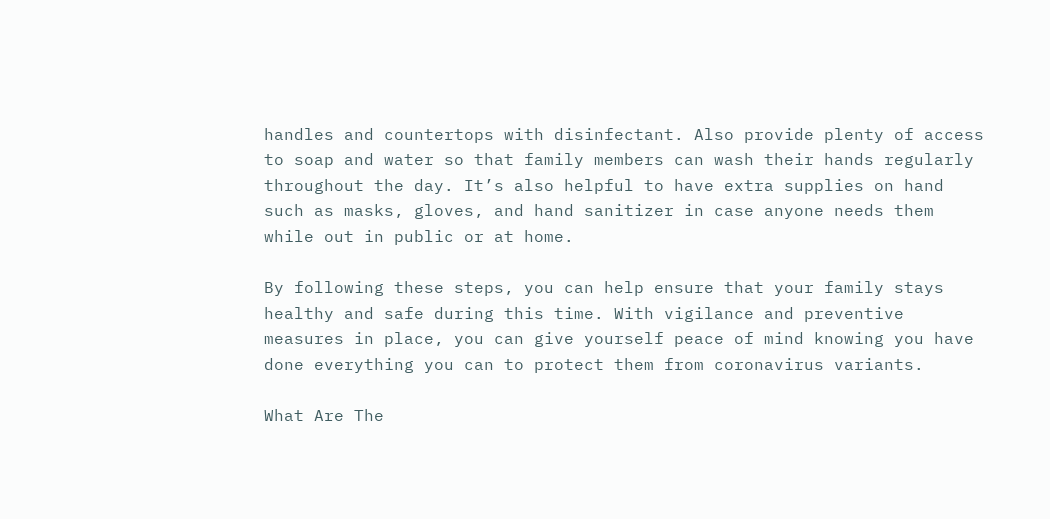handles and countertops with disinfectant. Also provide plenty of access to soap and water so that family members can wash their hands regularly throughout the day. It’s also helpful to have extra supplies on hand such as masks, gloves, and hand sanitizer in case anyone needs them while out in public or at home.

By following these steps, you can help ensure that your family stays healthy and safe during this time. With vigilance and preventive measures in place, you can give yourself peace of mind knowing you have done everything you can to protect them from coronavirus variants.

What Are The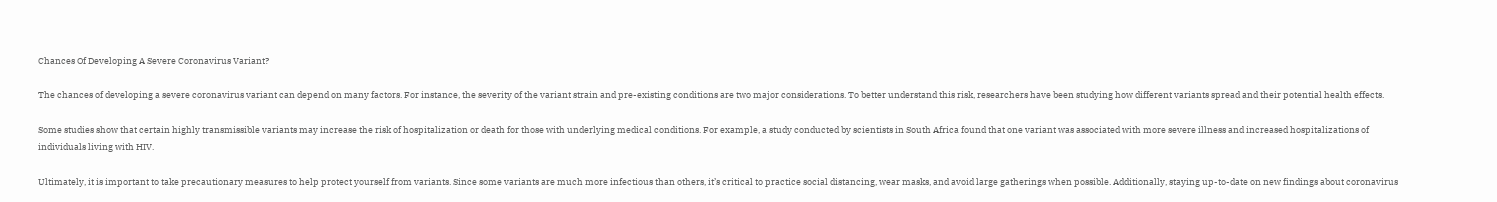Chances Of Developing A Severe Coronavirus Variant?

The chances of developing a severe coronavirus variant can depend on many factors. For instance, the severity of the variant strain and pre-existing conditions are two major considerations. To better understand this risk, researchers have been studying how different variants spread and their potential health effects.

Some studies show that certain highly transmissible variants may increase the risk of hospitalization or death for those with underlying medical conditions. For example, a study conducted by scientists in South Africa found that one variant was associated with more severe illness and increased hospitalizations of individuals living with HIV.

Ultimately, it is important to take precautionary measures to help protect yourself from variants. Since some variants are much more infectious than others, it’s critical to practice social distancing, wear masks, and avoid large gatherings when possible. Additionally, staying up-to-date on new findings about coronavirus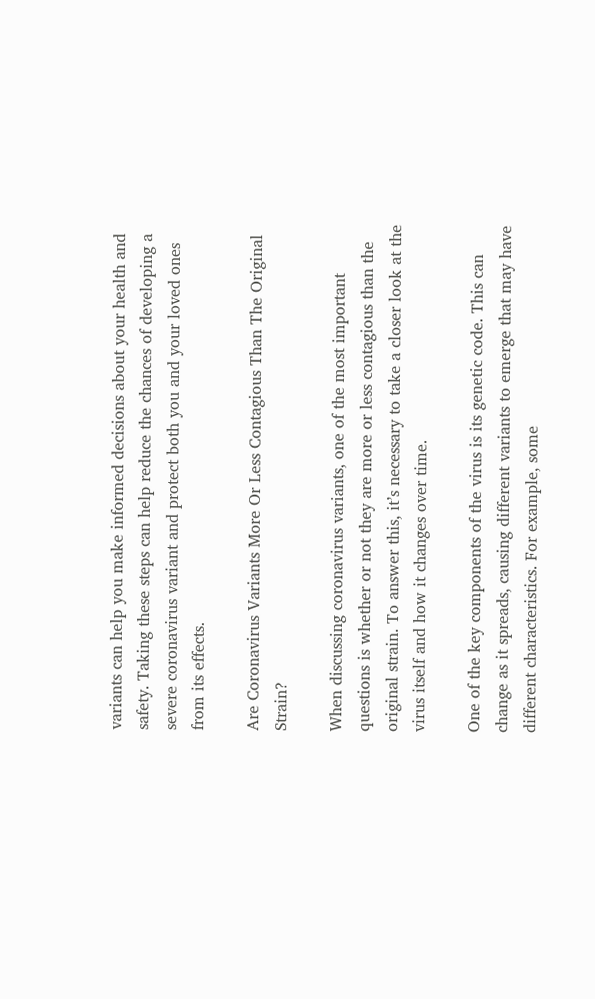variants can help you make informed decisions about your health and safety. Taking these steps can help reduce the chances of developing a severe coronavirus variant and protect both you and your loved ones from its effects.

Are Coronavirus Variants More Or Less Contagious Than The Original Strain?

When discussing coronavirus variants, one of the most important questions is whether or not they are more or less contagious than the original strain. To answer this, it’s necessary to take a closer look at the virus itself and how it changes over time.

One of the key components of the virus is its genetic code. This can change as it spreads, causing different variants to emerge that may have different characteristics. For example, some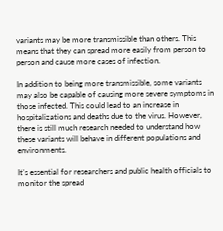variants may be more transmissible than others. This means that they can spread more easily from person to person and cause more cases of infection.

In addition to being more transmissible, some variants may also be capable of causing more severe symptoms in those infected. This could lead to an increase in hospitalizations and deaths due to the virus. However, there is still much research needed to understand how these variants will behave in different populations and environments.

It’s essential for researchers and public health officials to monitor the spread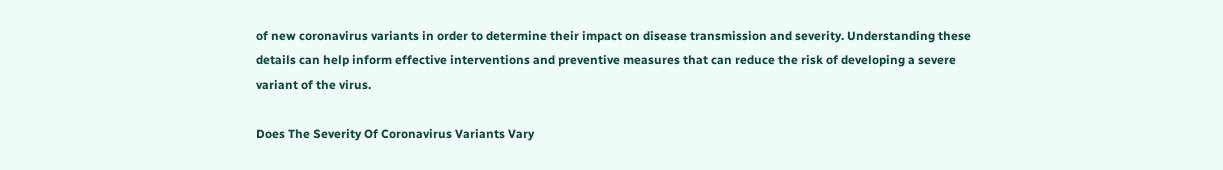of new coronavirus variants in order to determine their impact on disease transmission and severity. Understanding these details can help inform effective interventions and preventive measures that can reduce the risk of developing a severe variant of the virus.

Does The Severity Of Coronavirus Variants Vary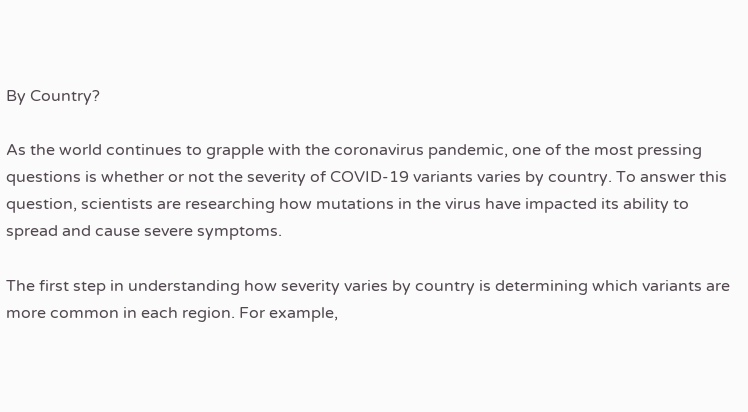By Country?

As the world continues to grapple with the coronavirus pandemic, one of the most pressing questions is whether or not the severity of COVID-19 variants varies by country. To answer this question, scientists are researching how mutations in the virus have impacted its ability to spread and cause severe symptoms.

The first step in understanding how severity varies by country is determining which variants are more common in each region. For example,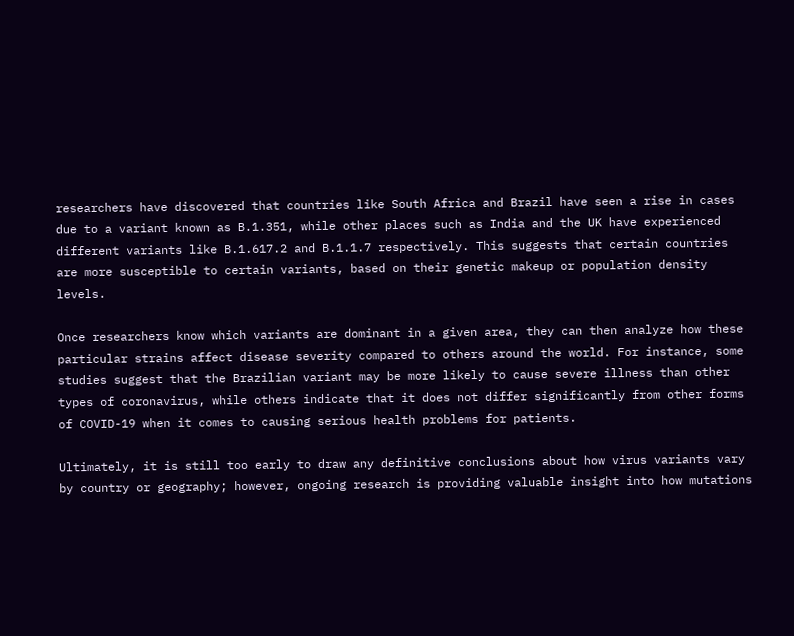researchers have discovered that countries like South Africa and Brazil have seen a rise in cases due to a variant known as B.1.351, while other places such as India and the UK have experienced different variants like B.1.617.2 and B.1.1.7 respectively. This suggests that certain countries are more susceptible to certain variants, based on their genetic makeup or population density levels.

Once researchers know which variants are dominant in a given area, they can then analyze how these particular strains affect disease severity compared to others around the world. For instance, some studies suggest that the Brazilian variant may be more likely to cause severe illness than other types of coronavirus, while others indicate that it does not differ significantly from other forms of COVID-19 when it comes to causing serious health problems for patients.

Ultimately, it is still too early to draw any definitive conclusions about how virus variants vary by country or geography; however, ongoing research is providing valuable insight into how mutations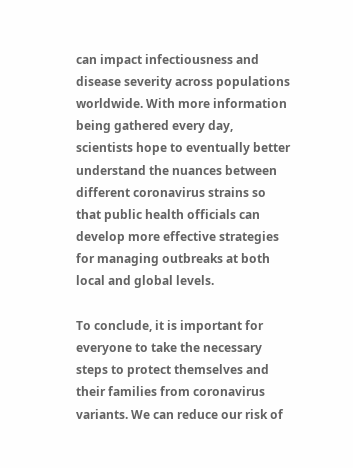can impact infectiousness and disease severity across populations worldwide. With more information being gathered every day, scientists hope to eventually better understand the nuances between different coronavirus strains so that public health officials can develop more effective strategies for managing outbreaks at both local and global levels.

To conclude, it is important for everyone to take the necessary steps to protect themselves and their families from coronavirus variants. We can reduce our risk of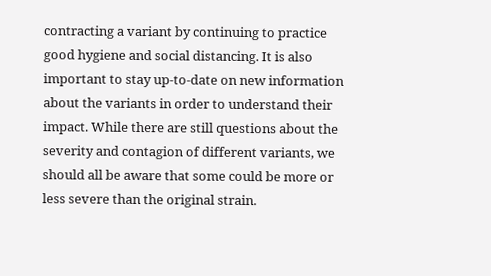contracting a variant by continuing to practice good hygiene and social distancing. It is also important to stay up-to-date on new information about the variants in order to understand their impact. While there are still questions about the severity and contagion of different variants, we should all be aware that some could be more or less severe than the original strain.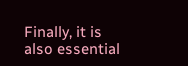Finally, it is also essential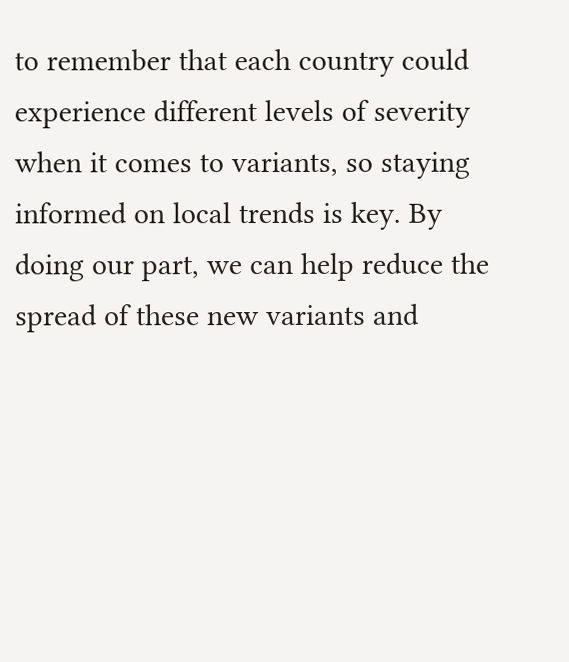to remember that each country could experience different levels of severity when it comes to variants, so staying informed on local trends is key. By doing our part, we can help reduce the spread of these new variants and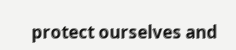protect ourselves and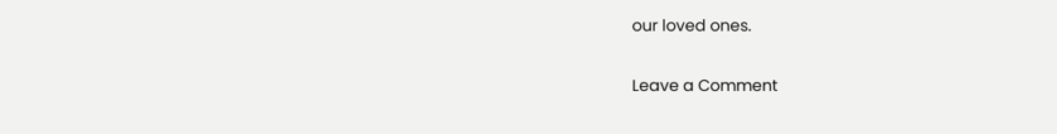our loved ones.

Leave a Comment